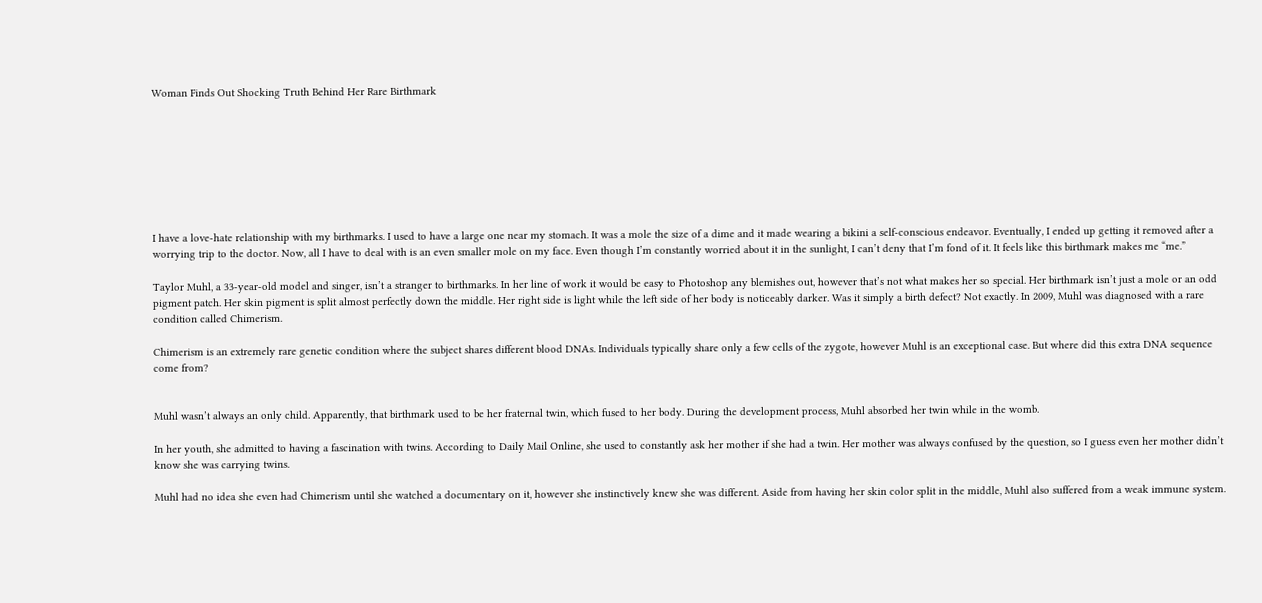Woman Finds Out Shocking Truth Behind Her Rare Birthmark








I have a love-hate relationship with my birthmarks. I used to have a large one near my stomach. It was a mole the size of a dime and it made wearing a bikini a self-conscious endeavor. Eventually, I ended up getting it removed after a worrying trip to the doctor. Now, all I have to deal with is an even smaller mole on my face. Even though I’m constantly worried about it in the sunlight, I can’t deny that I’m fond of it. It feels like this birthmark makes me “me.”

Taylor Muhl, a 33-year-old model and singer, isn’t a stranger to birthmarks. In her line of work it would be easy to Photoshop any blemishes out, however that’s not what makes her so special. Her birthmark isn’t just a mole or an odd pigment patch. Her skin pigment is split almost perfectly down the middle. Her right side is light while the left side of her body is noticeably darker. Was it simply a birth defect? Not exactly. In 2009, Muhl was diagnosed with a rare condition called Chimerism.

Chimerism is an extremely rare genetic condition where the subject shares different blood DNAs. Individuals typically share only a few cells of the zygote, however Muhl is an exceptional case. But where did this extra DNA sequence come from?


Muhl wasn’t always an only child. Apparently, that birthmark used to be her fraternal twin, which fused to her body. During the development process, Muhl absorbed her twin while in the womb.

In her youth, she admitted to having a fascination with twins. According to Daily Mail Online, she used to constantly ask her mother if she had a twin. Her mother was always confused by the question, so I guess even her mother didn’t know she was carrying twins.

Muhl had no idea she even had Chimerism until she watched a documentary on it, however she instinctively knew she was different. Aside from having her skin color split in the middle, Muhl also suffered from a weak immune system.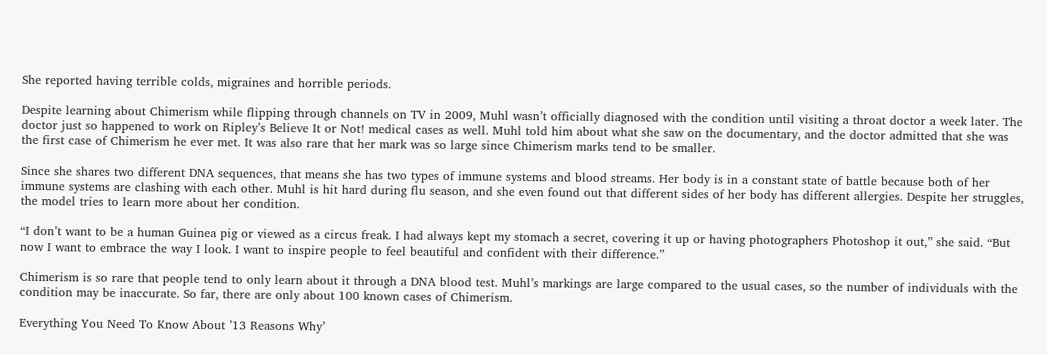She reported having terrible colds, migraines and horrible periods.

Despite learning about Chimerism while flipping through channels on TV in 2009, Muhl wasn’t officially diagnosed with the condition until visiting a throat doctor a week later. The doctor just so happened to work on Ripley’s Believe It or Not! medical cases as well. Muhl told him about what she saw on the documentary, and the doctor admitted that she was the first case of Chimerism he ever met. It was also rare that her mark was so large since Chimerism marks tend to be smaller.

Since she shares two different DNA sequences, that means she has two types of immune systems and blood streams. Her body is in a constant state of battle because both of her immune systems are clashing with each other. Muhl is hit hard during flu season, and she even found out that different sides of her body has different allergies. Despite her struggles, the model tries to learn more about her condition.

“I don’t want to be a human Guinea pig or viewed as a circus freak. I had always kept my stomach a secret, covering it up or having photographers Photoshop it out,” she said. “But now I want to embrace the way I look. I want to inspire people to feel beautiful and confident with their difference.”

Chimerism is so rare that people tend to only learn about it through a DNA blood test. Muhl’s markings are large compared to the usual cases, so the number of individuals with the condition may be inaccurate. So far, there are only about 100 known cases of Chimerism.

Everything You Need To Know About ’13 Reasons Why’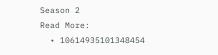Season 2
Read More:
  • 10614935101348454